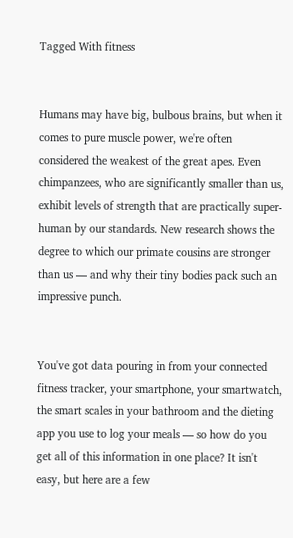Tagged With fitness


Humans may have big, bulbous brains, but when it comes to pure muscle power, we're often considered the weakest of the great apes. Even chimpanzees, who are significantly smaller than us, exhibit levels of strength that are practically super-human by our standards. New research shows the degree to which our primate cousins are stronger than us — and why their tiny bodies pack such an impressive punch.


You've got data pouring in from your connected fitness tracker, your smartphone, your smartwatch, the smart scales in your bathroom and the dieting app you use to log your meals — so how do you get all of this information in one place? It isn't easy, but here are a few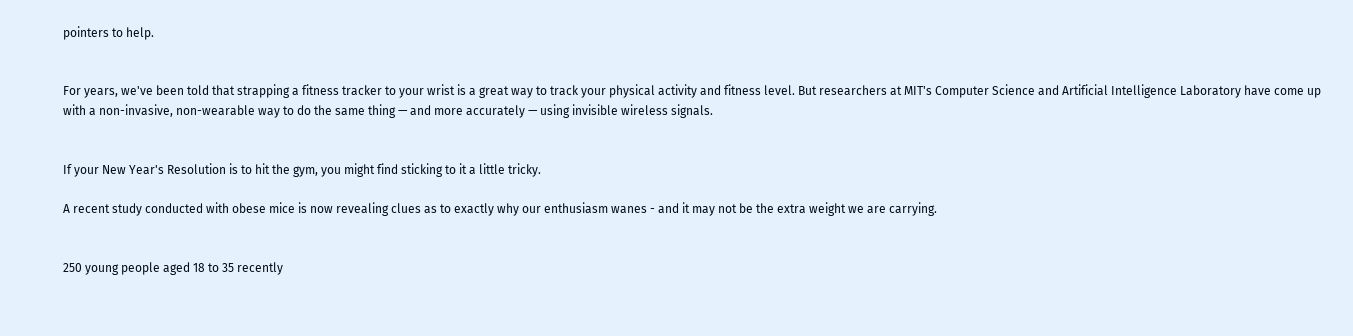pointers to help.


For years, we've been told that strapping a fitness tracker to your wrist is a great way to track your physical activity and fitness level. But researchers at MIT's Computer Science and Artificial Intelligence Laboratory have come up with a non-invasive, non-wearable way to do the same thing — and more accurately — using invisible wireless signals.


If your New Year's Resolution is to hit the gym, you might find sticking to it a little tricky.

A recent study conducted with obese mice is now revealing clues as to exactly why our enthusiasm wanes - and it may not be the extra weight we are carrying.


250 young people aged 18 to 35 recently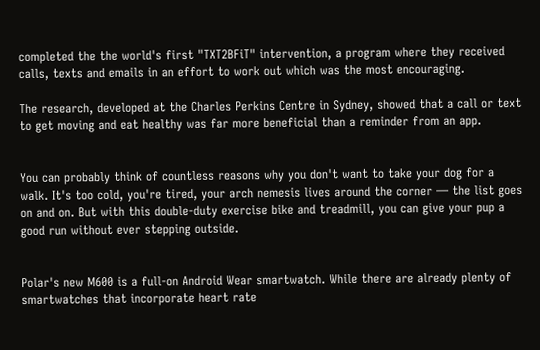completed the the world's first "TXT2BFiT" intervention, a program where they received calls, texts and emails in an effort to work out which was the most encouraging.

The research, developed at the Charles Perkins Centre in Sydney, showed that a call or text to get moving and eat healthy was far more beneficial than a reminder from an app.


You can probably think of countless reasons why you don't want to take your dog for a walk. It's too cold, you're tired, your arch nemesis lives around the corner — the list goes on and on. But with this double-duty exercise bike and treadmill, you can give your pup a good run without ever stepping outside.


Polar's new M600 is a full-on Android Wear smartwatch. While there are already plenty of smartwatches that incorporate heart rate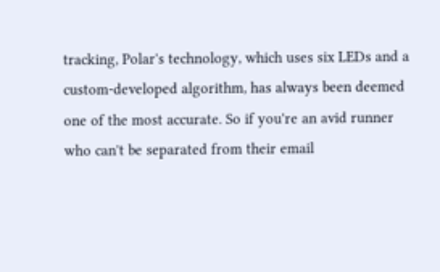tracking, Polar's technology, which uses six LEDs and a custom-developed algorithm, has always been deemed one of the most accurate. So if you're an avid runner who can't be separated from their email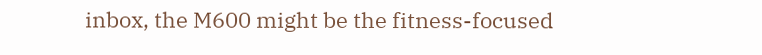inbox, the M600 might be the fitness-focused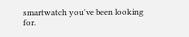smartwatch you've been looking for.